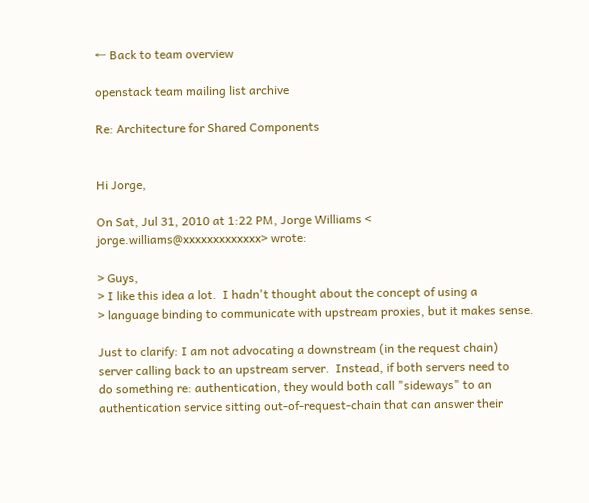← Back to team overview

openstack team mailing list archive

Re: Architecture for Shared Components


Hi Jorge,

On Sat, Jul 31, 2010 at 1:22 PM, Jorge Williams <
jorge.williams@xxxxxxxxxxxxx> wrote:

> Guys,
> I like this idea a lot.  I hadn't thought about the concept of using a
> language binding to communicate with upstream proxies, but it makes sense.

Just to clarify: I am not advocating a downstream (in the request chain)
server calling back to an upstream server.  Instead, if both servers need to
do something re: authentication, they would both call "sideways" to an
authentication service sitting out-of-request-chain that can answer their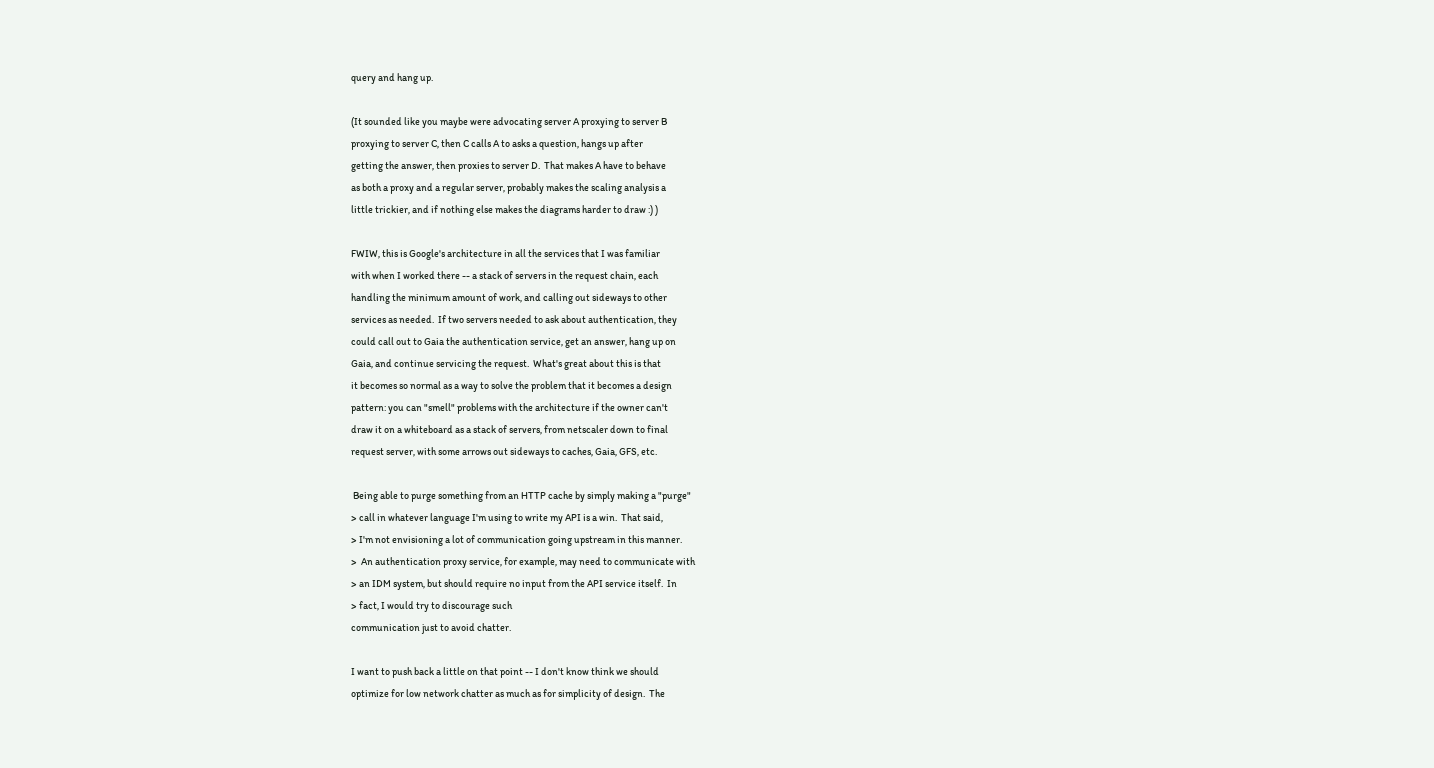query and hang up.

(It sounded like you maybe were advocating server A proxying to server B
proxying to server C, then C calls A to asks a question, hangs up after
getting the answer, then proxies to server D.  That makes A have to behave
as both a proxy and a regular server, probably makes the scaling analysis a
little trickier, and if nothing else makes the diagrams harder to draw :) )

FWIW, this is Google's architecture in all the services that I was familiar
with when I worked there -- a stack of servers in the request chain, each
handling the minimum amount of work, and calling out sideways to other
services as needed.  If two servers needed to ask about authentication, they
could call out to Gaia the authentication service, get an answer, hang up on
Gaia, and continue servicing the request.  What's great about this is that
it becomes so normal as a way to solve the problem that it becomes a design
pattern: you can "smell" problems with the architecture if the owner can't
draw it on a whiteboard as a stack of servers, from netscaler down to final
request server, with some arrows out sideways to caches, Gaia, GFS, etc.

 Being able to purge something from an HTTP cache by simply making a "purge"
> call in whatever language I'm using to write my API is a win.  That said,
> I'm not envisioning a lot of communication going upstream in this manner.
>  An authentication proxy service, for example, may need to communicate with
> an IDM system, but should require no input from the API service itself.  In
> fact, I would try to discourage such
communication just to avoid chatter.

I want to push back a little on that point -- I don't know think we should
optimize for low network chatter as much as for simplicity of design.  The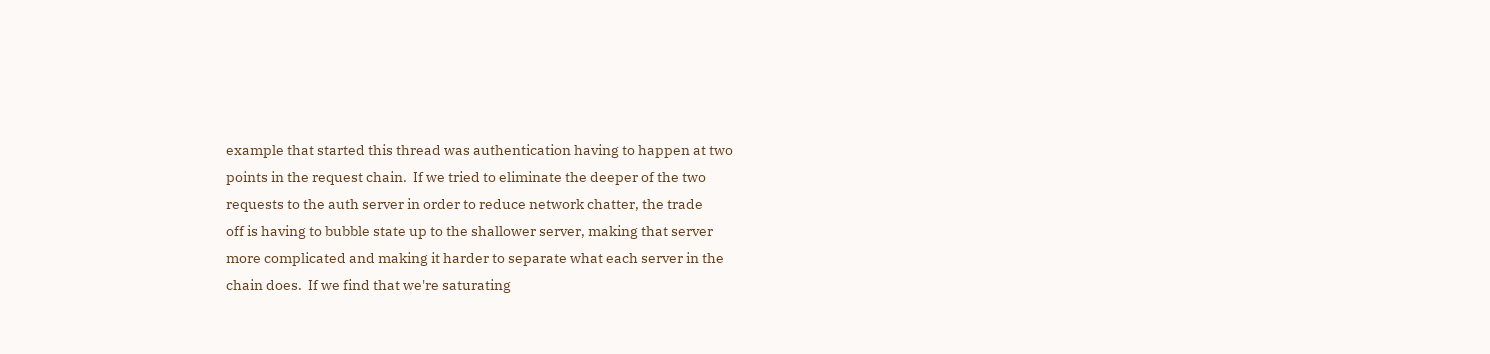example that started this thread was authentication having to happen at two
points in the request chain.  If we tried to eliminate the deeper of the two
requests to the auth server in order to reduce network chatter, the trade
off is having to bubble state up to the shallower server, making that server
more complicated and making it harder to separate what each server in the
chain does.  If we find that we're saturating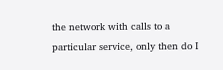the network with calls to a
particular service, only then do I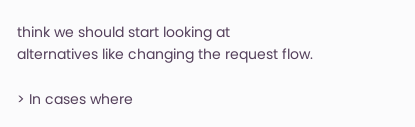think we should start looking at
alternatives like changing the request flow.

> In cases where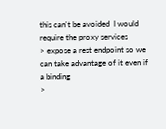this can't be avoided  I would require the proxy services
> expose a rest endpoint so we can take advantage of it even if a binding
>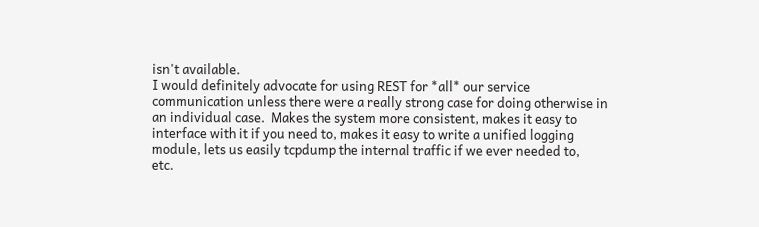isn't available.
I would definitely advocate for using REST for *all* our service
communication unless there were a really strong case for doing otherwise in
an individual case.  Makes the system more consistent, makes it easy to
interface with it if you need to, makes it easy to write a unified logging
module, lets us easily tcpdump the internal traffic if we ever needed to,
etc.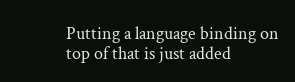Putting a language binding on top of that is just added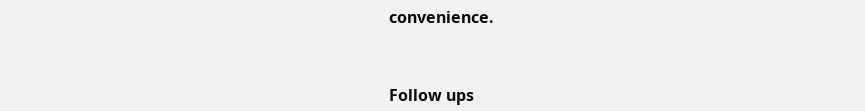convenience.



Follow ups